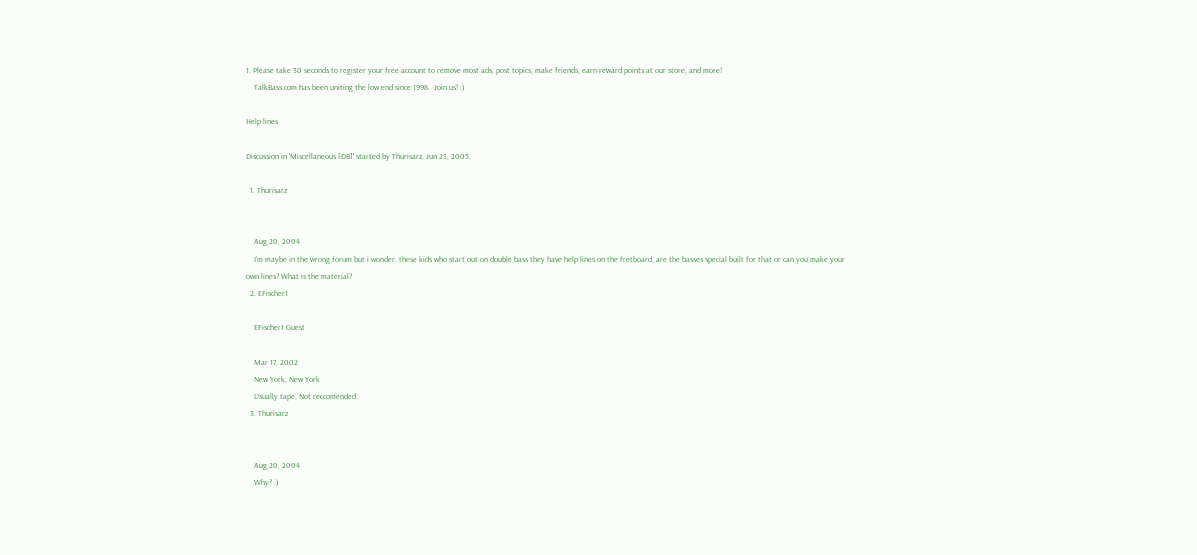1. Please take 30 seconds to register your free account to remove most ads, post topics, make friends, earn reward points at our store, and more!
    TalkBass.com has been uniting the low end since 1998.  Join us! :)

Help lines

Discussion in 'Miscellaneous [DB]' started by Thurisarz, Jun 23, 2005.

  1. Thurisarz


    Aug 20, 2004
    I'm maybe in the wrong forum but i wonder, these kids who start out on double bass they have help lines on the fretboard, are the basses special built for that or can you make your own lines? What is the material?
  2. EFischer1

    EFischer1 Guest

    Mar 17, 2002
    New York, New York
    Usually tape. Not reccomended.
  3. Thurisarz


    Aug 20, 2004
    Why? :)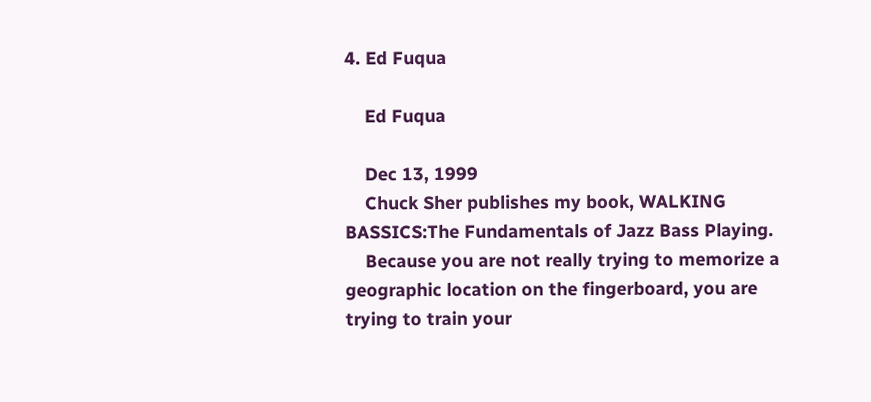4. Ed Fuqua

    Ed Fuqua

    Dec 13, 1999
    Chuck Sher publishes my book, WALKING BASSICS:The Fundamentals of Jazz Bass Playing.
    Because you are not really trying to memorize a geographic location on the fingerboard, you are trying to train your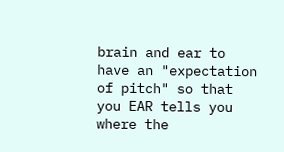brain and ear to have an "expectation of pitch" so that you EAR tells you where the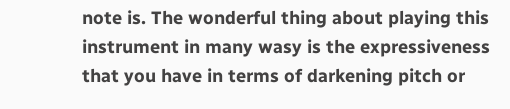note is. The wonderful thing about playing this instrument in many wasy is the expressiveness that you have in terms of darkening pitch or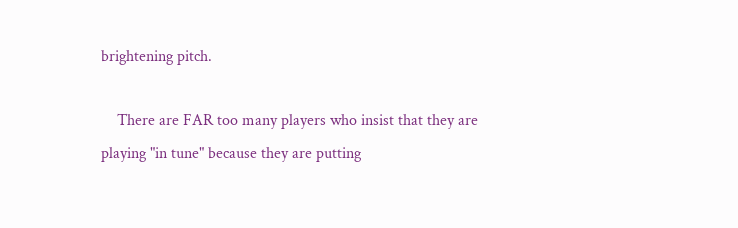brightening pitch.

    There are FAR too many players who insist that they are playing "in tune" because they are putting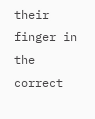their finger in the correct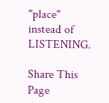"place" instead of LISTENING.

Share This Page